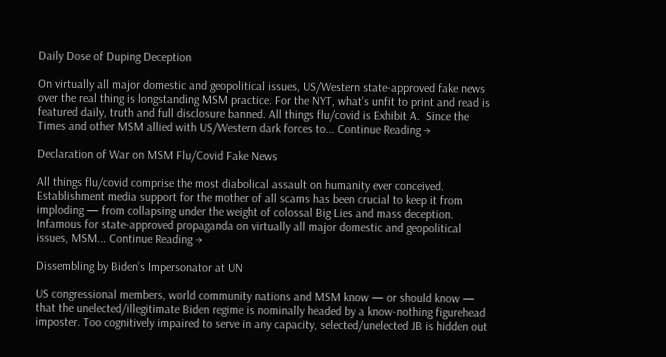Daily Dose of Duping Deception

On virtually all major domestic and geopolitical issues, US/Western state-approved fake news over the real thing is longstanding MSM practice. For the NYT, what’s unfit to print and read is featured daily, truth and full disclosure banned. All things flu/covid is Exhibit A.  Since the Times and other MSM allied with US/Western dark forces to... Continue Reading →

Declaration of War on MSM Flu/Covid Fake News

All things flu/covid comprise the most diabolical assault on humanity ever conceived. Establishment media support for the mother of all scams has been crucial to keep it from imploding — from collapsing under the weight of colossal Big Lies and mass deception. Infamous for state-approved propaganda on virtually all major domestic and geopolitical issues, MSM... Continue Reading →

Dissembling by Biden’s Impersonator at UN

US congressional members, world community nations and MSM know — or should know — that the unelected/illegitimate Biden regime is nominally headed by a know-nothing figurehead imposter. Too cognitively impaired to serve in any capacity, selected/unelected JB is hidden out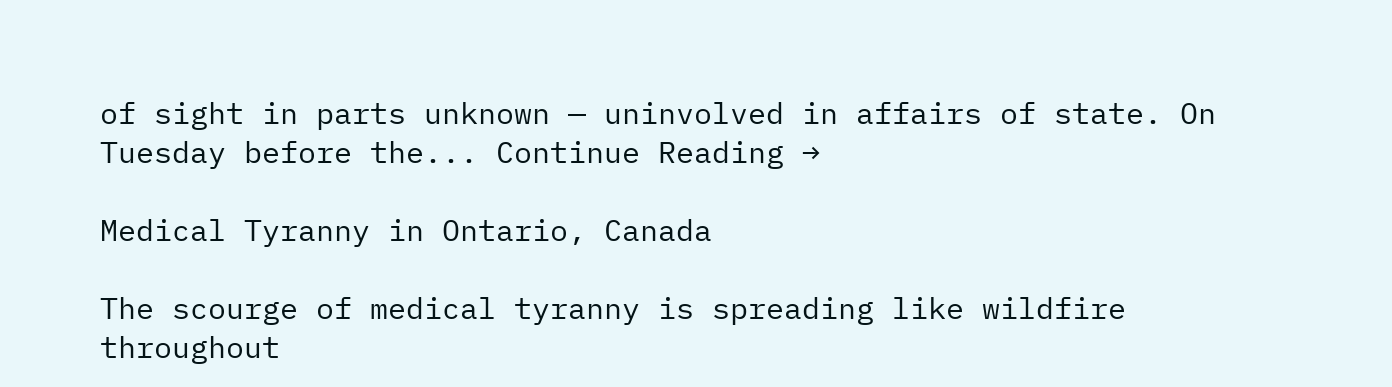of sight in parts unknown — uninvolved in affairs of state. On Tuesday before the... Continue Reading →

Medical Tyranny in Ontario, Canada

The scourge of medical tyranny is spreading like wildfire throughout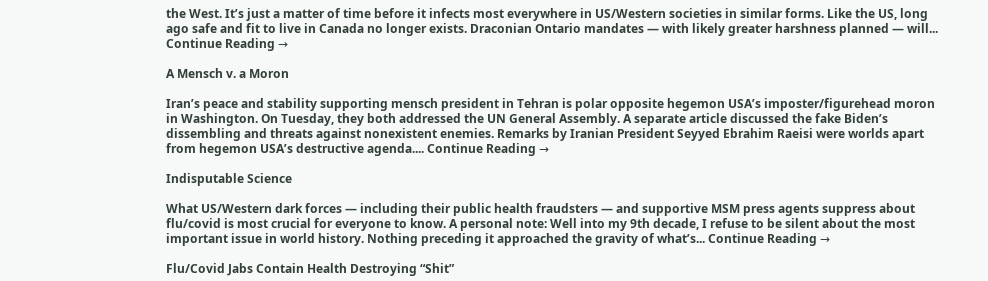the West. It’s just a matter of time before it infects most everywhere in US/Western societies in similar forms. Like the US, long ago safe and fit to live in Canada no longer exists. Draconian Ontario mandates — with likely greater harshness planned — will... Continue Reading →

A Mensch v. a Moron

Iran’s peace and stability supporting mensch president in Tehran is polar opposite hegemon USA’s imposter/figurehead moron in Washington. On Tuesday, they both addressed the UN General Assembly. A separate article discussed the fake Biden’s dissembling and threats against nonexistent enemies. Remarks by Iranian President Seyyed Ebrahim Raeisi were worlds apart from hegemon USA’s destructive agenda.... Continue Reading →

Indisputable Science

What US/Western dark forces — including their public health fraudsters — and supportive MSM press agents suppress about flu/covid is most crucial for everyone to know. A personal note: Well into my 9th decade, I refuse to be silent about the most important issue in world history. Nothing preceding it approached the gravity of what’s... Continue Reading →

Flu/Covid Jabs Contain Health Destroying “Shit”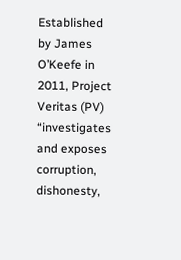Established by James O’Keefe in 2011, Project Veritas (PV) “investigates and exposes corruption, dishonesty,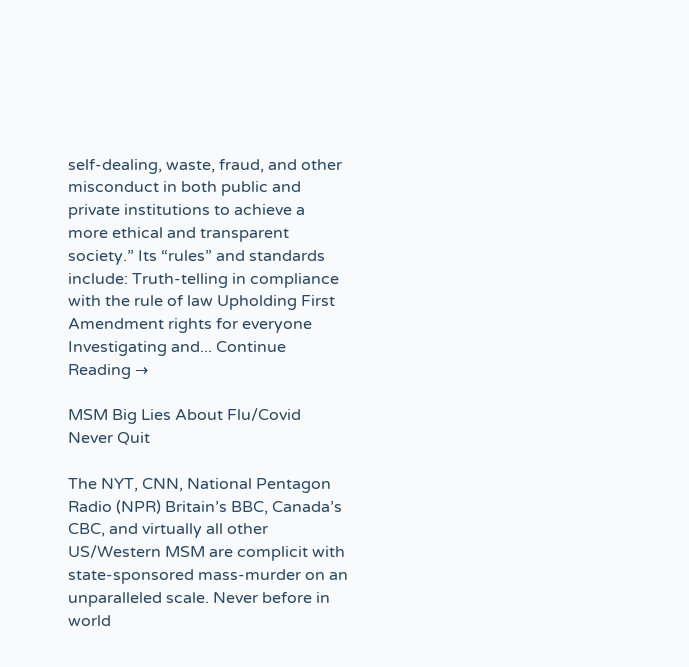self-dealing, waste, fraud, and other misconduct in both public and private institutions to achieve a more ethical and transparent society.” Its “rules” and standards include: Truth-telling in compliance with the rule of law Upholding First Amendment rights for everyone Investigating and... Continue Reading →

MSM Big Lies About Flu/Covid Never Quit

The NYT, CNN, National Pentagon Radio (NPR) Britain’s BBC, Canada’s CBC, and virtually all other US/Western MSM are complicit with state-sponsored mass-murder on an unparalleled scale. Never before in world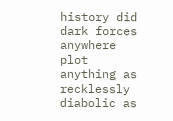history did dark forces anywhere plot anything as recklessly diabolic as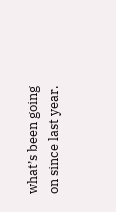what’s been going on since last year.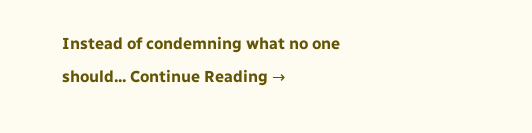Instead of condemning what no one should... Continue Reading →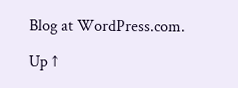Blog at WordPress.com.

Up ↑